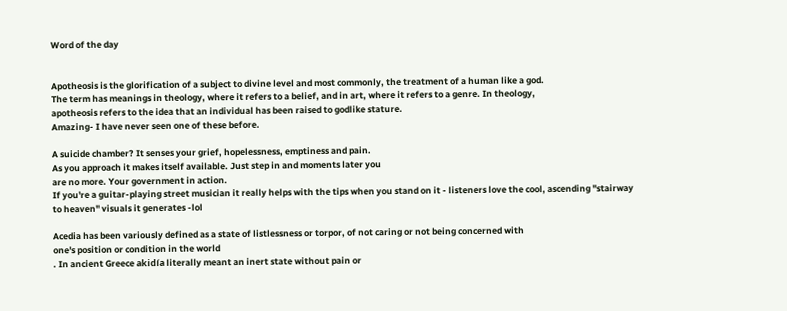Word of the day


Apotheosis is the glorification of a subject to divine level and most commonly, the treatment of a human like a god.
The term has meanings in theology, where it refers to a belief, and in art, where it refers to a genre. In theology,
apotheosis refers to the idea that an individual has been raised to godlike stature.
Amazing- I have never seen one of these before.

A suicide chamber? It senses your grief, hopelessness, emptiness and pain.
As you approach it makes itself available. Just step in and moments later you
are no more. Your government in action.
If you're a guitar-playing street musician it really helps with the tips when you stand on it - listeners love the cool, ascending "stairway to heaven" visuals it generates -lol

Acedia has been variously defined as a state of listlessness or torpor, of not caring or not being concerned with
one's position or condition in the world
. In ancient Greece akidía literally meant an inert state without pain or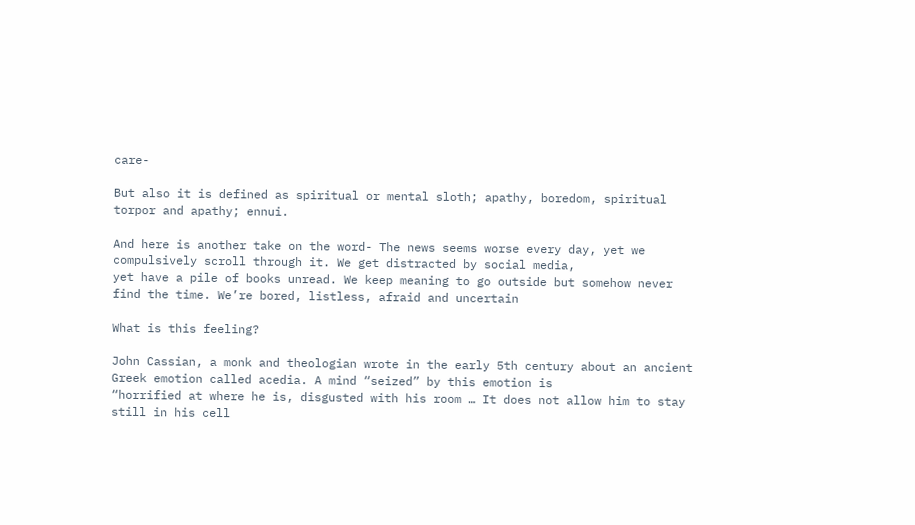care-

But also it is defined as spiritual or mental sloth; apathy, boredom, spiritual torpor and apathy; ennui.

And here is another take on the word- The news seems worse every day, yet we compulsively scroll through it. We get distracted by social media,
yet have a pile of books unread. We keep meaning to go outside but somehow never find the time. We’re bored, listless, afraid and uncertain

What is this feeling?

John Cassian, a monk and theologian wrote in the early 5th century about an ancient Greek emotion called acedia. A mind “seized” by this emotion is
“horrified at where he is, disgusted with his room … It does not allow him to stay still in his cell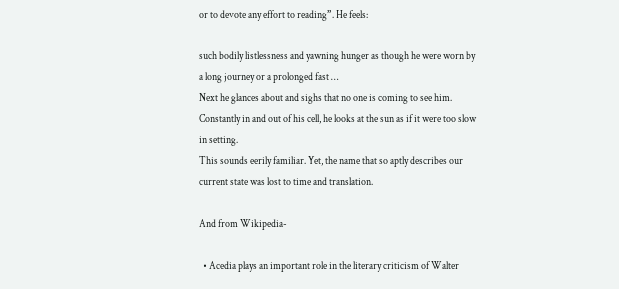or to devote any effort to reading”. He feels:

such bodily listlessness and yawning hunger as though he were worn by a long journey or a prolonged fast …
Next he glances about and sighs that no one is coming to see him. Constantly in and out of his cell, he looks at the sun as if it were too slow in setting.
This sounds eerily familiar. Yet, the name that so aptly describes our current state was lost to time and translation.

And from Wikipedia-

  • Acedia plays an important role in the literary criticism of Walter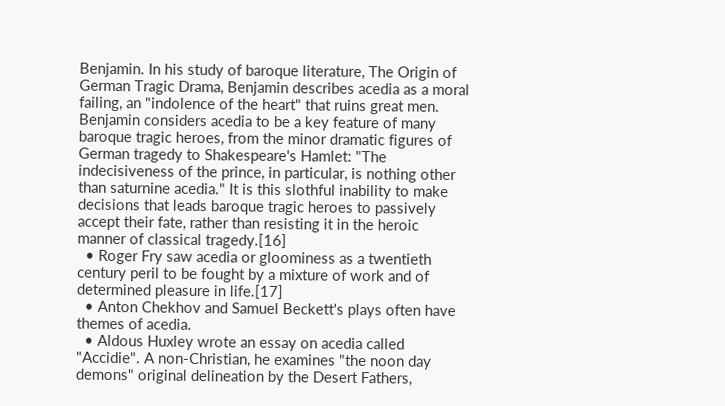Benjamin. In his study of baroque literature, The Origin of German Tragic Drama, Benjamin describes acedia as a moral failing, an "indolence of the heart" that ruins great men. Benjamin considers acedia to be a key feature of many baroque tragic heroes, from the minor dramatic figures of German tragedy to Shakespeare's Hamlet: "The indecisiveness of the prince, in particular, is nothing other than saturnine acedia." It is this slothful inability to make decisions that leads baroque tragic heroes to passively accept their fate, rather than resisting it in the heroic manner of classical tragedy.[16]
  • Roger Fry saw acedia or gloominess as a twentieth century peril to be fought by a mixture of work and of determined pleasure in life.[17]
  • Anton Chekhov and Samuel Beckett's plays often have themes of acedia.
  • Aldous Huxley wrote an essay on acedia called "Accidie". A non-Christian, he examines "the noon day demons" original delineation by the Desert Fathers,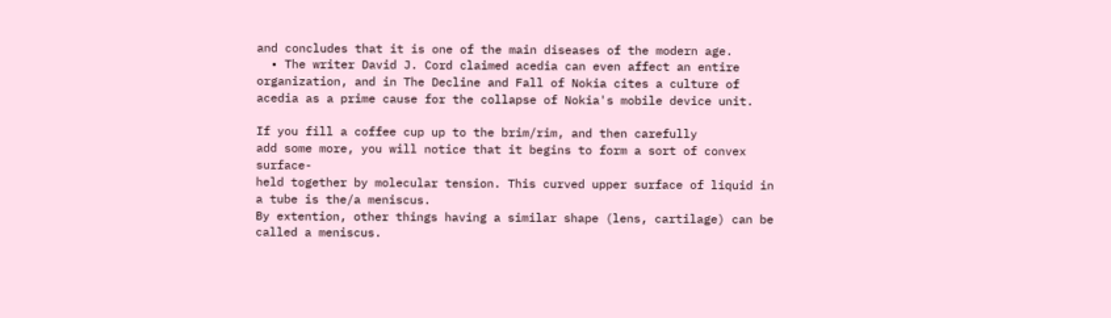and concludes that it is one of the main diseases of the modern age.
  • The writer David J. Cord claimed acedia can even affect an entire organization, and in The Decline and Fall of Nokia cites a culture of acedia as a prime cause for the collapse of Nokia's mobile device unit.

If you fill a coffee cup up to the brim/rim, and then carefully
add some more, you will notice that it begins to form a sort of convex surface-
held together by molecular tension. This curved upper surface of liquid in a tube is the/a meniscus.
By extention, other things having a similar shape (lens, cartilage) can be called a meniscus.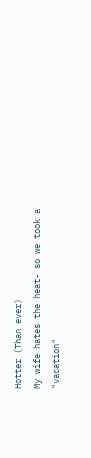Hotter (Than ever)
My wife hates the heat- so we took a "vacation"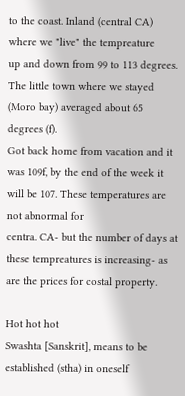to the coast. Inland (central CA) where we "live" the tempreature
up and down from 99 to 113 degrees. The little town where we stayed (Moro bay) averaged about 65 degrees (f).
Got back home from vacation and it was 109f, by the end of the week it will be 107. These temperatures are not abnormal for
centra. CA- but the number of days at these tempreatures is increasing- as are the prices for costal property.

Hot hot hot
Swashta [Sanskrit], means to be established (stha) in oneself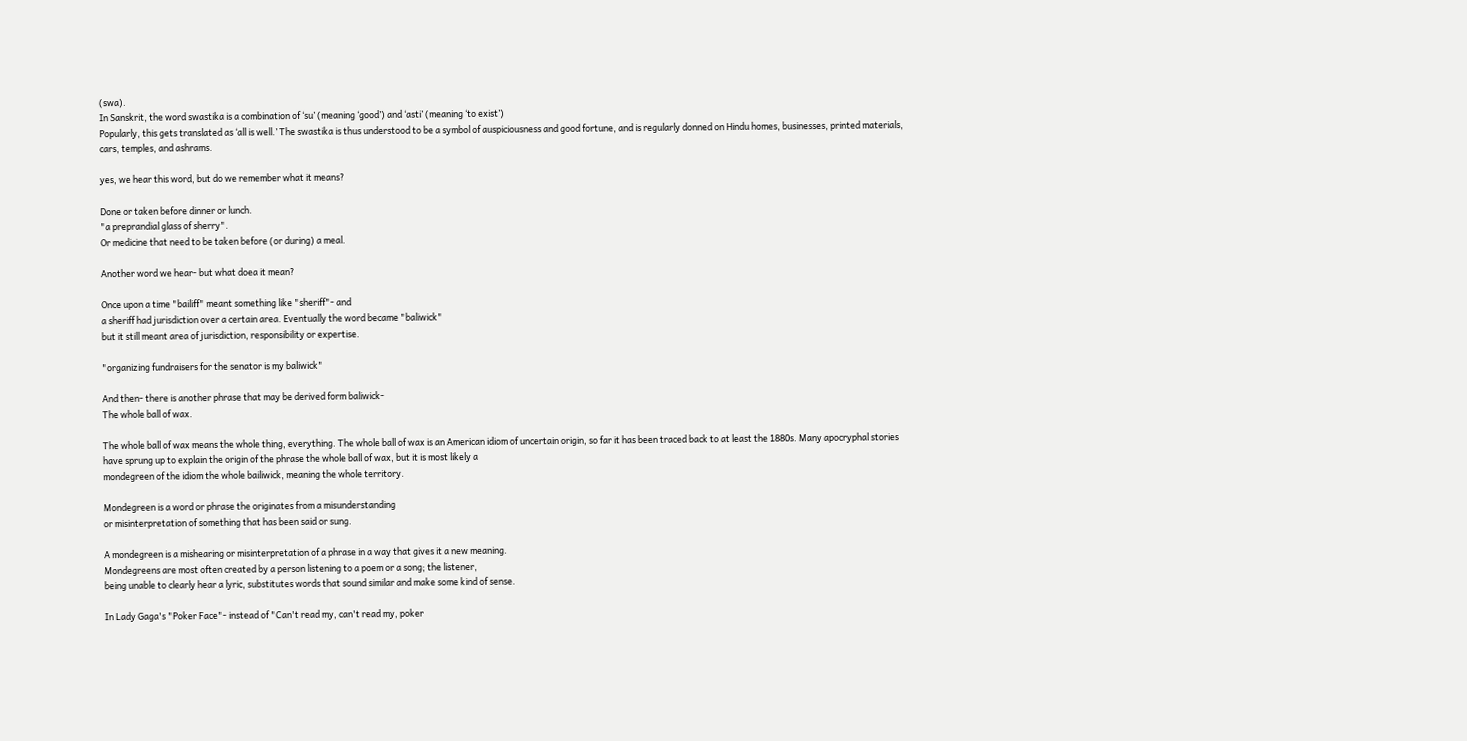(swa).
In Sanskrit, the word swastika is a combination of ‘su’ (meaning ‘good’) and ‘asti’ (meaning ‘to exist’)
Popularly, this gets translated as ‘all is well.’ The swastika is thus understood to be a symbol of auspiciousness and good fortune, and is regularly donned on Hindu homes, businesses, printed materials, cars, temples, and ashrams.

yes, we hear this word, but do we remember what it means?

Done or taken before dinner or lunch.
"a preprandial glass of sherry".
Or medicine that need to be taken before (or during) a meal.

Another word we hear- but what doea it mean?

Once upon a time "bailiff" meant something like "sheriff"- and
a sheriff had jurisdiction over a certain area. Eventually the word became "baliwick"
but it still meant area of jurisdiction, responsibility or expertise.

"organizing fundraisers for the senator is my baliwick"

And then- there is another phrase that may be derived form baliwick-
The whole ball of wax.

The whole ball of wax means the whole thing, everything. The whole ball of wax is an American idiom of uncertain origin, so far it has been traced back to at least the 1880s. Many apocryphal stories have sprung up to explain the origin of the phrase the whole ball of wax, but it is most likely a
mondegreen of the idiom the whole bailiwick, meaning the whole territory.

Mondegreen is a word or phrase the originates from a misunderstanding
or misinterpretation of something that has been said or sung.

A mondegreen is a mishearing or misinterpretation of a phrase in a way that gives it a new meaning.
Mondegreens are most often created by a person listening to a poem or a song; the listener,
being unable to clearly hear a lyric, substitutes words that sound similar and make some kind of sense.

In Lady Gaga's "Poker Face"- instead of "Can't read my, can't read my, poker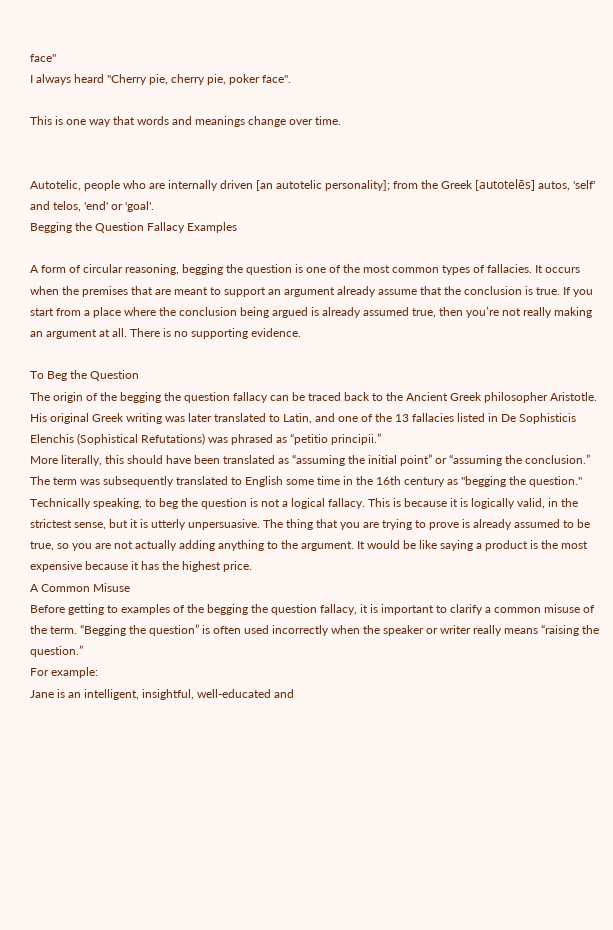face"
I always heard "Cherry pie, cherry pie, poker face".

This is one way that words and meanings change over time.


Autotelic, people who are internally driven [an autotelic personality]; from the Greek [autotelēs] autos, 'self' and telos, 'end' or 'goal'.
Begging the Question Fallacy Examples

A form of circular reasoning, begging the question is one of the most common types of fallacies. It occurs when the premises that are meant to support an argument already assume that the conclusion is true. If you start from a place where the conclusion being argued is already assumed true, then you’re not really making an argument at all. There is no supporting evidence.

To Beg the Question
The origin of the begging the question fallacy can be traced back to the Ancient Greek philosopher Aristotle. His original Greek writing was later translated to Latin, and one of the 13 fallacies listed in De Sophisticis Elenchis (Sophistical Refutations) was phrased as “petitio principii.”
More literally, this should have been translated as “assuming the initial point” or “assuming the conclusion.” The term was subsequently translated to English some time in the 16th century as "begging the question."
Technically speaking, to beg the question is not a logical fallacy. This is because it is logically valid, in the strictest sense, but it is utterly unpersuasive. The thing that you are trying to prove is already assumed to be true, so you are not actually adding anything to the argument. It would be like saying a product is the most expensive because it has the highest price.
A Common Misuse
Before getting to examples of the begging the question fallacy, it is important to clarify a common misuse of the term. “Begging the question” is often used incorrectly when the speaker or writer really means “raising the question.”
For example:
Jane is an intelligent, insightful, well-educated and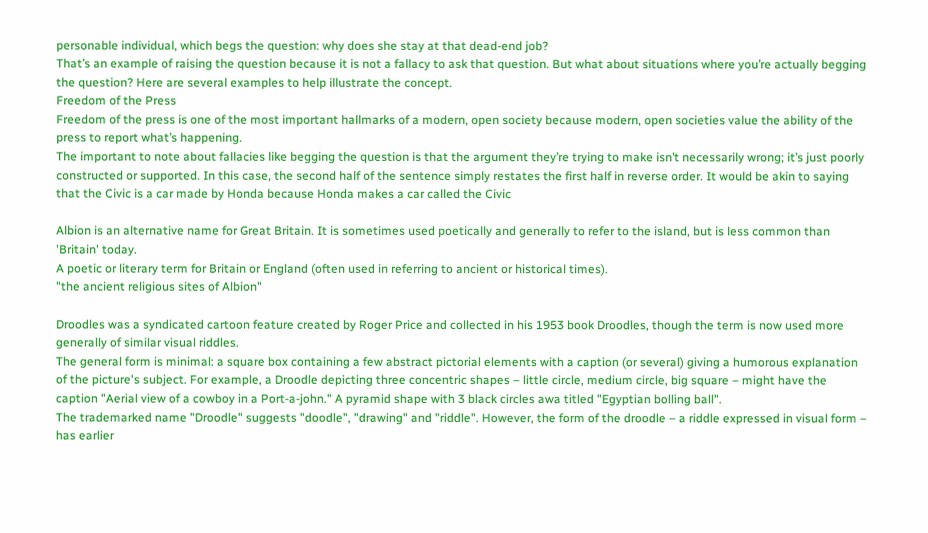personable individual, which begs the question: why does she stay at that dead-end job?
That’s an example of raising the question because it is not a fallacy to ask that question. But what about situations where you’re actually begging the question? Here are several examples to help illustrate the concept.
Freedom of the Press
Freedom of the press is one of the most important hallmarks of a modern, open society because modern, open societies value the ability of the press to report what’s happening.
The important to note about fallacies like begging the question is that the argument they’re trying to make isn’t necessarily wrong; it’s just poorly constructed or supported. In this case, the second half of the sentence simply restates the first half in reverse order. It would be akin to saying that the Civic is a car made by Honda because Honda makes a car called the Civic

Albion is an alternative name for Great Britain. It is sometimes used poetically and generally to refer to the island, but is less common than 'Britain' today.
A poetic or literary term for Britain or England (often used in referring to ancient or historical times).
"the ancient religious sites of Albion"

Droodles was a syndicated cartoon feature created by Roger Price and collected in his 1953 book Droodles, though the term is now used more generally of similar visual riddles.
The general form is minimal: a square box containing a few abstract pictorial elements with a caption (or several) giving a humorous explanation of the picture's subject. For example, a Droodle depicting three concentric shapes – little circle, medium circle, big square – might have the caption "Aerial view of a cowboy in a Port-a-john." A pyramid shape with 3 black circles awa titled "Egyptian bolling ball".
The trademarked name "Droodle" suggests "doodle", "drawing" and "riddle". However, the form of the droodle – a riddle expressed in visual form – has earlier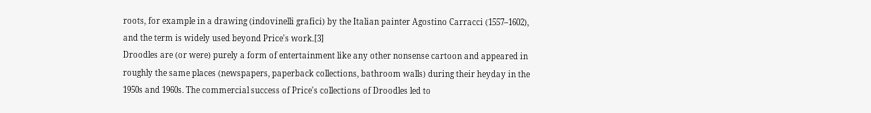roots, for example in a drawing (indovinelli grafici) by the Italian painter Agostino Carracci (1557–1602), and the term is widely used beyond Price's work.[3]
Droodles are (or were) purely a form of entertainment like any other nonsense cartoon and appeared in roughly the same places (newspapers, paperback collections, bathroom walls) during their heyday in the 1950s and 1960s. The commercial success of Price's collections of Droodles led to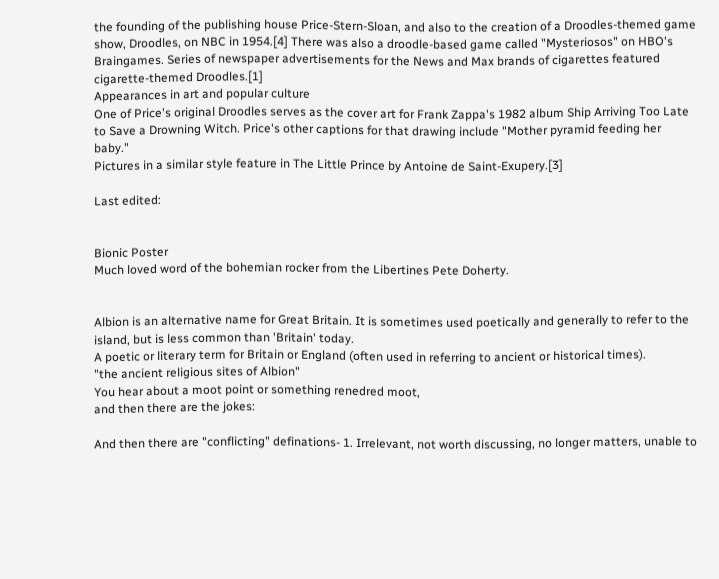the founding of the publishing house Price-Stern-Sloan, and also to the creation of a Droodles-themed game show, Droodles, on NBC in 1954.[4] There was also a droodle-based game called "Mysteriosos" on HBO's Braingames. Series of newspaper advertisements for the News and Max brands of cigarettes featured cigarette-themed Droodles.[1]
Appearances in art and popular culture
One of Price's original Droodles serves as the cover art for Frank Zappa's 1982 album Ship Arriving Too Late to Save a Drowning Witch. Price's other captions for that drawing include "Mother pyramid feeding her baby."
Pictures in a similar style feature in The Little Prince by Antoine de Saint-Exupery.[3]

Last edited:


Bionic Poster
Much loved word of the bohemian rocker from the Libertines Pete Doherty.


Albion is an alternative name for Great Britain. It is sometimes used poetically and generally to refer to the island, but is less common than 'Britain' today.
A poetic or literary term for Britain or England (often used in referring to ancient or historical times).
"the ancient religious sites of Albion"
You hear about a moot point or something renedred moot,
and then there are the jokes:

And then there are "conflicting" definations- 1. Irrelevant, not worth discussing, no longer matters, unable to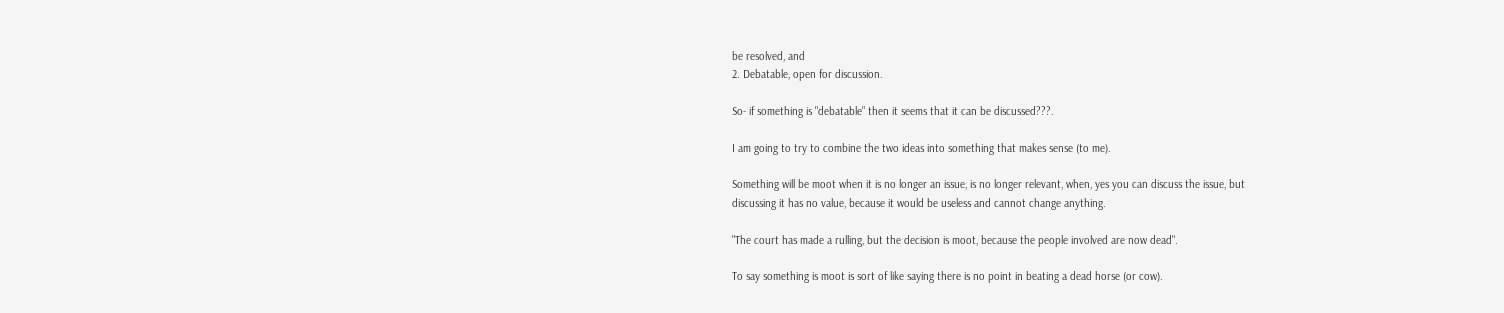be resolved, and
2. Debatable, open for discussion.

So- if something is "debatable" then it seems that it can be discussed???.

I am going to try to combine the two ideas into something that makes sense (to me).

Something will be moot when it is no longer an issue, is no longer relevant, when, yes you can discuss the issue, but
discussing it has no value, because it would be useless and cannot change anything.

"The court has made a rulling, but the decision is moot, because the people involved are now dead".

To say something is moot is sort of like saying there is no point in beating a dead horse (or cow).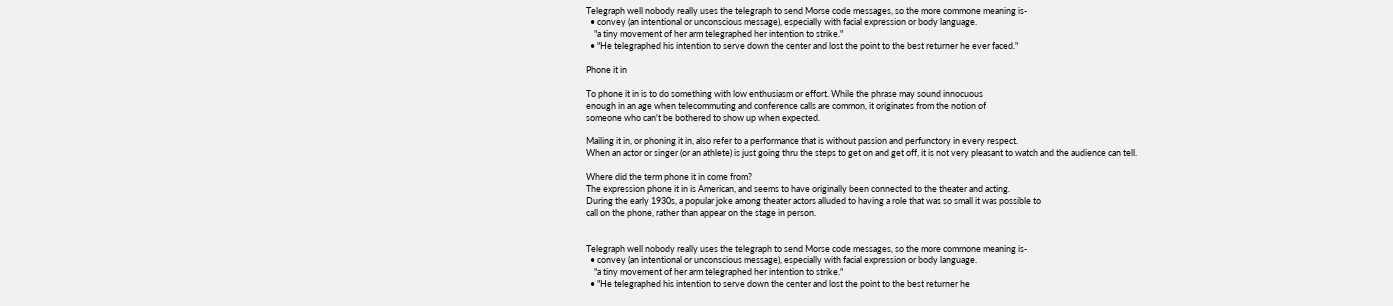Telegraph well nobody really uses the telegraph to send Morse code messages, so the more commone meaning is-
  • convey (an intentional or unconscious message), especially with facial expression or body language.
    "a tiny movement of her arm telegraphed her intention to strike."
  • "He telegraphed his intention to serve down the center and lost the point to the best returner he ever faced."

Phone it in

To phone it in is to do something with low enthusiasm or effort. While the phrase may sound innocuous
enough in an age when telecommuting and conference calls are common, it originates from the notion of
someone who can't be bothered to show up when expected.

Mailing it in, or phoning it in, also refer to a performance that is without passion and perfunctory in every respect.
When an actor or singer (or an athlete) is just going thru the steps to get on and get off, it is not very pleasant to watch and the audience can tell.

Where did the term phone it in come from?
The expression phone it in is American, and seems to have originally been connected to the theater and acting.
During the early 1930s, a popular joke among theater actors alluded to having a role that was so small it was possible to
call on the phone, rather than appear on the stage in person.


Telegraph well nobody really uses the telegraph to send Morse code messages, so the more commone meaning is-
  • convey (an intentional or unconscious message), especially with facial expression or body language.
    "a tiny movement of her arm telegraphed her intention to strike."
  • "He telegraphed his intention to serve down the center and lost the point to the best returner he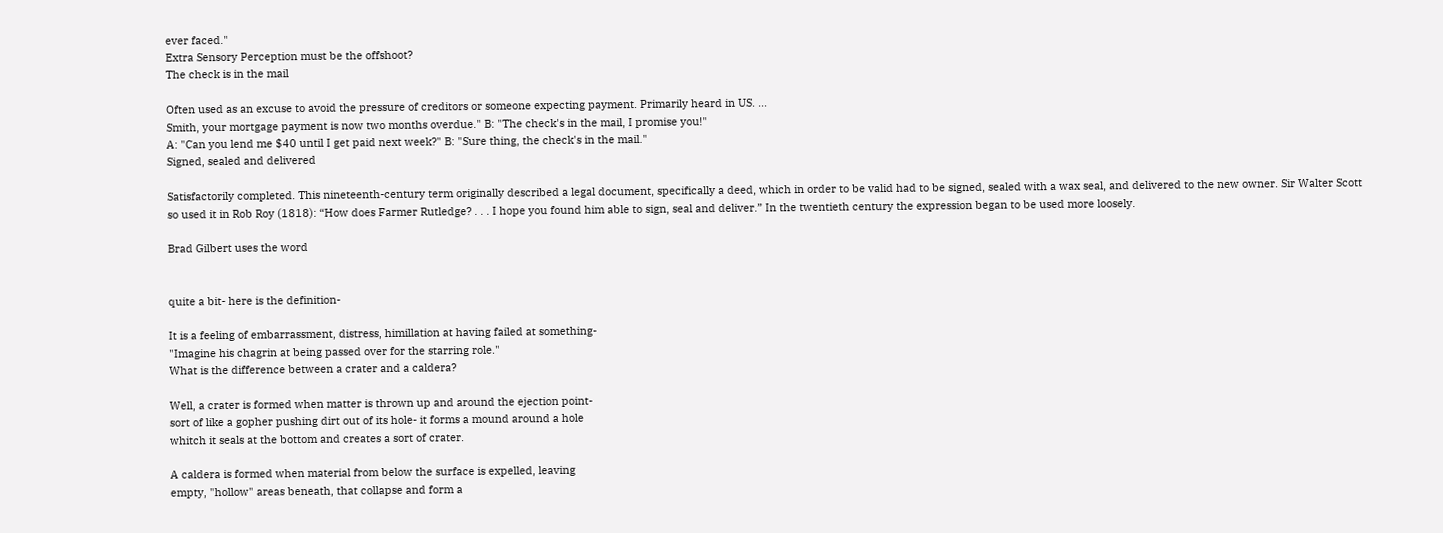ever faced."
Extra Sensory Perception must be the offshoot?
The check is in the mail

Often used as an excuse to avoid the pressure of creditors or someone expecting payment. Primarily heard in US. ...
Smith, your mortgage payment is now two months overdue." B: "The check's in the mail, I promise you!"
A: "Can you lend me $40 until I get paid next week?" B: "Sure thing, the check's in the mail."
Signed, sealed and delivered

Satisfactorily completed. This nineteenth-century term originally described a legal document, specifically a deed, which in order to be valid had to be signed, sealed with a wax seal, and delivered to the new owner. Sir Walter Scott so used it in Rob Roy (1818): “How does Farmer Rutledge? . . . I hope you found him able to sign, seal and deliver.” In the twentieth century the expression began to be used more loosely.

Brad Gilbert uses the word


quite a bit- here is the definition-

It is a feeling of embarrassment, distress, himillation at having failed at something-
"Imagine his chagrin at being passed over for the starring role."
What is the difference between a crater and a caldera?

Well, a crater is formed when matter is thrown up and around the ejection point-
sort of like a gopher pushing dirt out of its hole- it forms a mound around a hole
whitch it seals at the bottom and creates a sort of crater.

A caldera is formed when material from below the surface is expelled, leaving
empty, "hollow" areas beneath, that collapse and form a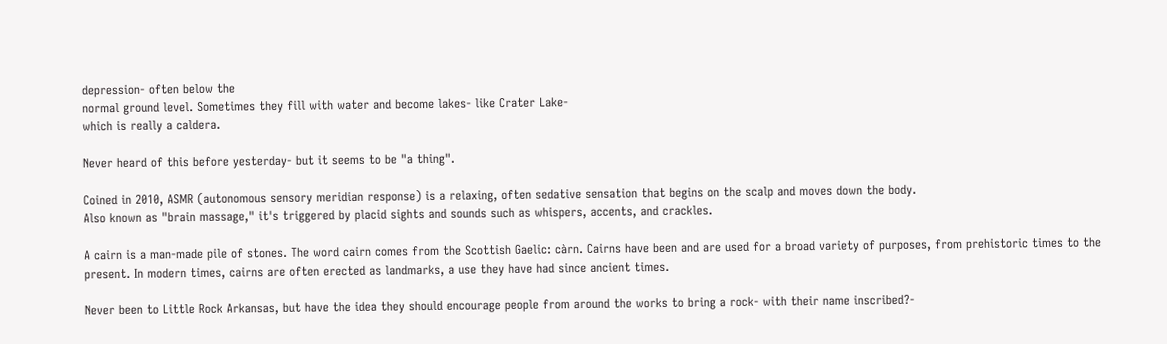depression- often below the
normal ground level. Sometimes they fill with water and become lakes- like Crater Lake-
which is really a caldera.

Never heard of this before yesterday- but it seems to be "a thing".

Coined in 2010, ASMR (autonomous sensory meridian response) is a relaxing, often sedative sensation that begins on the scalp and moves down the body.
Also known as "brain massage," it's triggered by placid sights and sounds such as whispers, accents, and crackles.

A cairn is a man-made pile of stones. The word cairn comes from the Scottish Gaelic: càrn. Cairns have been and are used for a broad variety of purposes, from prehistoric times to the present. In modern times, cairns are often erected as landmarks, a use they have had since ancient times.

Never been to Little Rock Arkansas, but have the idea they should encourage people from around the works to bring a rock- with their name inscribed?-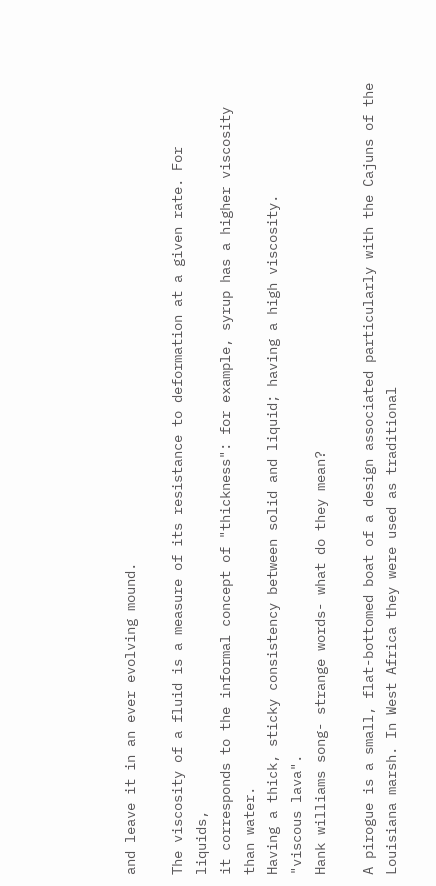and leave it in an ever evolving mound.

The viscosity of a fluid is a measure of its resistance to deformation at a given rate. For liquids,
it corresponds to the informal concept of "thickness": for example, syrup has a higher viscosity than water.
Having a thick, sticky consistency between solid and liquid; having a high viscosity.
"viscous lava".
Hank williams song- strange words- what do they mean?

A pirogue is a small, flat-bottomed boat of a design associated particularly with the Cajuns of the Louisiana marsh. In West Africa they were used as traditional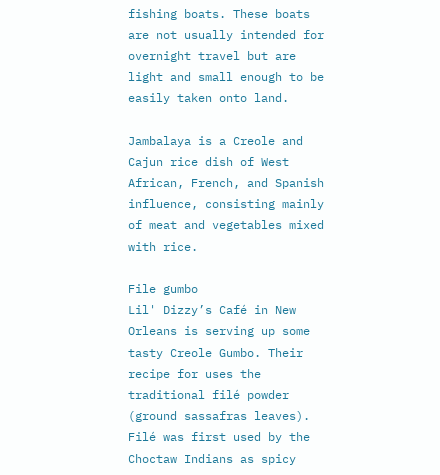fishing boats. These boats are not usually intended for overnight travel but are light and small enough to be easily taken onto land.

Jambalaya is a Creole and Cajun rice dish of West African, French, and Spanish influence, consisting mainly of meat and vegetables mixed with rice.

File gumbo
Lil' Dizzy’s Café in New Orleans is serving up some tasty Creole Gumbo. Their recipe for uses the traditional filé powder (ground sassafras leaves). Filé was first used by the Choctaw Indians as spicy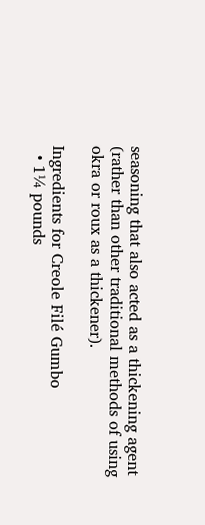seasoning that also acted as a thickening agent (rather than other traditional methods of using okra or roux as a thickener).

Ingredients for Creole Filé Gumbo
  • 1¼ pounds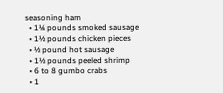seasoning ham
  • 1¼ pounds smoked sausage
  • 1½ pounds chicken pieces
  • ½ pound hot sausage
  • 1½ pounds peeled shrimp
  • 6 to 8 gumbo crabs
  • 1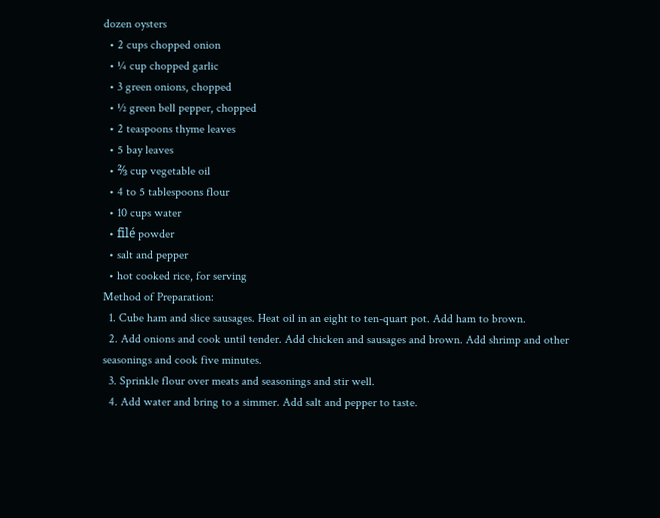dozen oysters
  • 2 cups chopped onion
  • ¼ cup chopped garlic
  • 3 green onions, chopped
  • ½ green bell pepper, chopped
  • 2 teaspoons thyme leaves
  • 5 bay leaves
  • ⅔ cup vegetable oil
  • 4 to 5 tablespoons flour
  • 10 cups water
  • filé powder
  • salt and pepper
  • hot cooked rice, for serving
Method of Preparation:
  1. Cube ham and slice sausages. Heat oil in an eight to ten-quart pot. Add ham to brown.
  2. Add onions and cook until tender. Add chicken and sausages and brown. Add shrimp and other seasonings and cook five minutes.
  3. Sprinkle flour over meats and seasonings and stir well.
  4. Add water and bring to a simmer. Add salt and pepper to taste.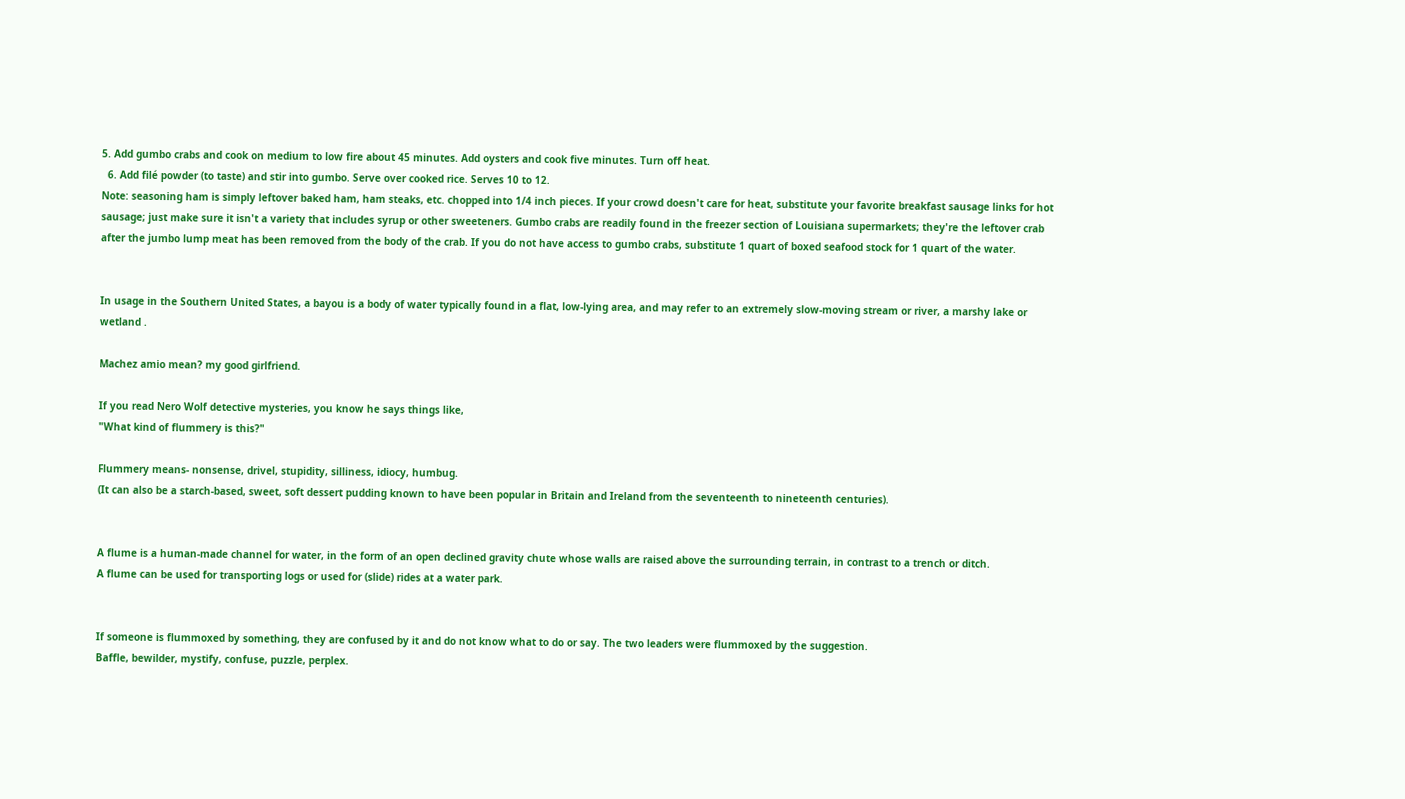5. Add gumbo crabs and cook on medium to low fire about 45 minutes. Add oysters and cook five minutes. Turn off heat.
  6. Add filé powder (to taste) and stir into gumbo. Serve over cooked rice. Serves 10 to 12.
Note: seasoning ham is simply leftover baked ham, ham steaks, etc. chopped into 1/4 inch pieces. If your crowd doesn't care for heat, substitute your favorite breakfast sausage links for hot sausage; just make sure it isn't a variety that includes syrup or other sweeteners. Gumbo crabs are readily found in the freezer section of Louisiana supermarkets; they're the leftover crab after the jumbo lump meat has been removed from the body of the crab. If you do not have access to gumbo crabs, substitute 1 quart of boxed seafood stock for 1 quart of the water.


In usage in the Southern United States, a bayou is a body of water typically found in a flat, low-lying area, and may refer to an extremely slow-moving stream or river, a marshy lake or wetland .

Machez amio mean? my good girlfriend.

If you read Nero Wolf detective mysteries, you know he says things like,
"What kind of flummery is this?"

Flummery means- nonsense, drivel, stupidity, silliness, idiocy, humbug.
(It can also be a starch-based, sweet, soft dessert pudding known to have been popular in Britain and Ireland from the seventeenth to nineteenth centuries).


A flume is a human-made channel for water, in the form of an open declined gravity chute whose walls are raised above the surrounding terrain, in contrast to a trench or ditch.
A flume can be used for transporting logs or used for (slide) rides at a water park.


If someone is flummoxed by something, they are confused by it and do not know what to do or say. The two leaders were flummoxed by the suggestion.
Baffle, bewilder, mystify, confuse, puzzle, perplex.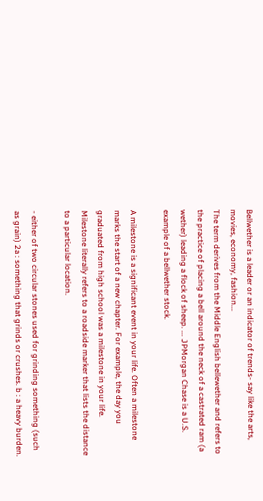Bellwether is a leader or an indicator of trends- say like the arts, movies, economy, fashion...
The term derives from the Middle English bellewether and refers to the practice of placing a bell around the neck of a castrated ram (a wether) leading a flock of sheep. ... JPMorgan Chase is a U.S. example of a bellwether stock.

A milestone is a significant event in your life. Often a milestone marks the start of a new chapter. For example, the day you graduated from high school was a milestone in your life.
Milestone literally refers to a roadside marker that lists the distance to a particular location.

- either of two circular stones used for grinding something (such as grain) 2a : something that grinds or crushes. b : a heavy burden.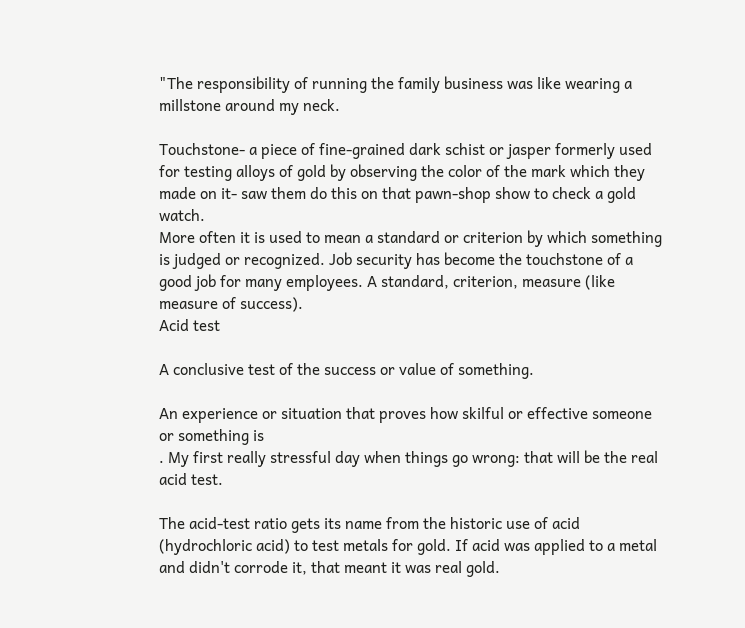"The responsibility of running the family business was like wearing a millstone around my neck.

Touchstone- a piece of fine-grained dark schist or jasper formerly used for testing alloys of gold by observing the color of the mark which they made on it- saw them do this on that pawn-shop show to check a gold watch.
More often it is used to mean a standard or criterion by which something is judged or recognized. Job security has become the touchstone of a good job for many employees. A standard, criterion, measure (like measure of success).
Acid test

A conclusive test of the success or value of something.

An experience or situation that proves how skilful or effective someone or something is
. My first really stressful day when things go wrong: that will be the real acid test.

The acid-test ratio gets its name from the historic use of acid (hydrochloric acid) to test metals for gold. If acid was applied to a metal and didn't corrode it, that meant it was real gold.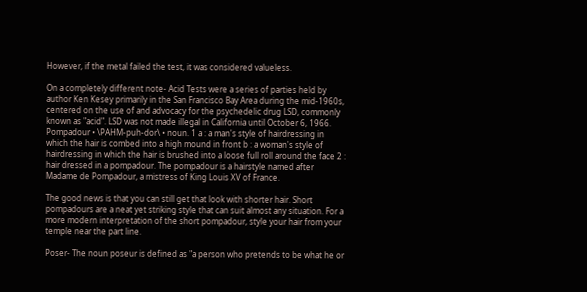However, if the metal failed the test, it was considered valueless.

On a completely different note- Acid Tests were a series of parties held by author Ken Kesey primarily in the San Francisco Bay Area during the mid-1960s, centered on the use of and advocacy for the psychedelic drug LSD, commonly known as "acid". LSD was not made illegal in California until October 6, 1966.
Pompadour • \PAHM-puh-dor\ • noun. 1 a : a man's style of hairdressing in which the hair is combed into a high mound in front b : a woman's style of hairdressing in which the hair is brushed into a loose full roll around the face 2 : hair dressed in a pompadour. The pompadour is a hairstyle named after Madame de Pompadour, a mistress of King Louis XV of France.

The good news is that you can still get that look with shorter hair. Short pompadours are a neat yet striking style that can suit almost any situation. For a more modern interpretation of the short pompadour, style your hair from your temple near the part line.

Poser- The noun poseur is defined as "a person who pretends to be what he or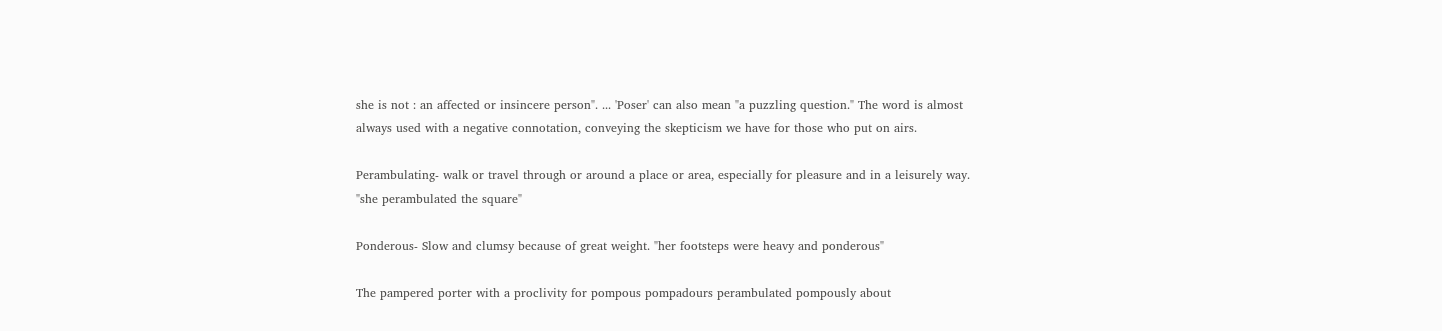she is not : an affected or insincere person". ... 'Poser' can also mean "a puzzling question." The word is almost always used with a negative connotation, conveying the skepticism we have for those who put on airs.

Perambulating- walk or travel through or around a place or area, especially for pleasure and in a leisurely way.
"she perambulated the square"

Ponderous- Slow and clumsy because of great weight. "her footsteps were heavy and ponderous"

The pampered porter with a proclivity for pompous pompadours perambulated pompously about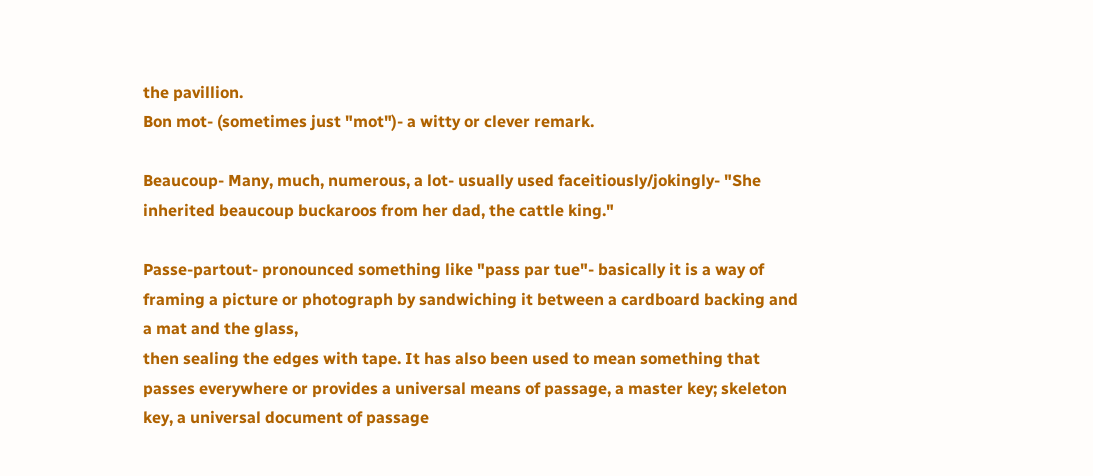the pavillion.
Bon mot- (sometimes just "mot")- a witty or clever remark.

Beaucoup- Many, much, numerous, a lot- usually used faceitiously/jokingly- "She inherited beaucoup buckaroos from her dad, the cattle king."

Passe-partout- pronounced something like "pass par tue"- basically it is a way of framing a picture or photograph by sandwiching it between a cardboard backing and a mat and the glass,
then sealing the edges with tape. It has also been used to mean something that passes everywhere or provides a universal means of passage, a master key; skeleton key, a universal document of passage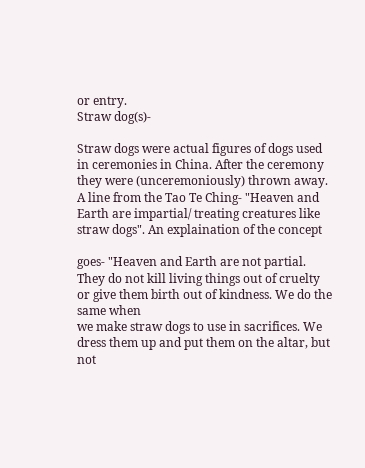or entry.
Straw dog(s)-

Straw dogs were actual figures of dogs used in ceremonies in China. After the ceremony they were (unceremoniously) thrown away.
A line from the Tao Te Ching- "Heaven and Earth are impartial/ treating creatures like straw dogs". An explaination of the concept

goes- "Heaven and Earth are not partial. They do not kill living things out of cruelty or give them birth out of kindness. We do the same when
we make straw dogs to use in sacrifices. We dress them up and put them on the altar, but not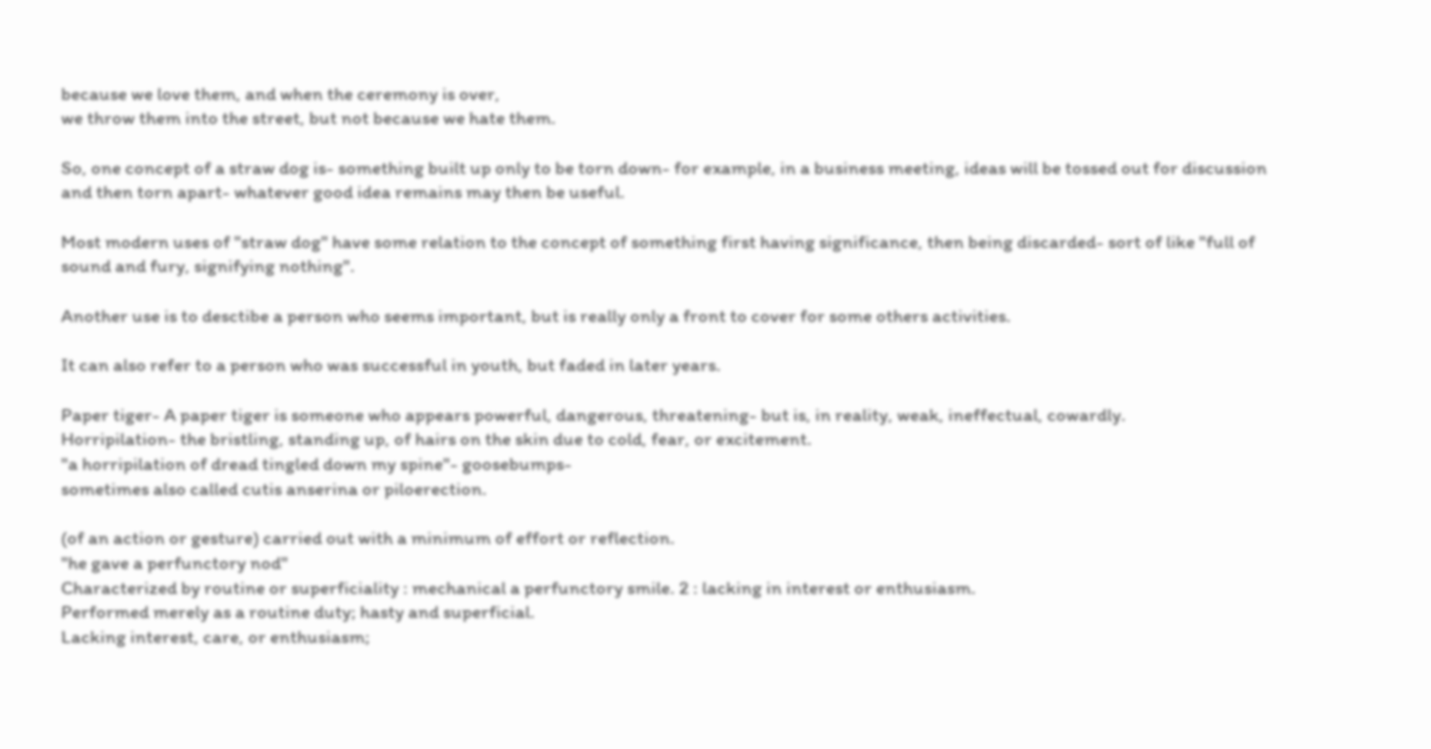because we love them, and when the ceremony is over,
we throw them into the street, but not because we hate them.

So, one concept of a straw dog is- something built up only to be torn down- for example, in a business meeting, ideas will be tossed out for discussion
and then torn apart- whatever good idea remains may then be useful.

Most modern uses of "straw dog" have some relation to the concept of something first having significance, then being discarded- sort of like "full of sound and fury, signifying nothing".

Another use is to desctibe a person who seems important, but is really only a front to cover for some others activities.

It can also refer to a person who was successful in youth, but faded in later years.

Paper tiger- A paper tiger is someone who appears powerful, dangerous, threatening- but is, in reality, weak, ineffectual, cowardly.
Horripilation- the bristling, standing up, of hairs on the skin due to cold, fear, or excitement.
"a horripilation of dread tingled down my spine"- goosebumps-
sometimes also called cutis anserina or piloerection.

(of an action or gesture) carried out with a minimum of effort or reflection.
"he gave a perfunctory nod"
Characterized by routine or superficiality : mechanical a perfunctory smile. 2 : lacking in interest or enthusiasm.
Performed merely as a routine duty; hasty and superficial.
Lacking interest, care, or enthusiasm;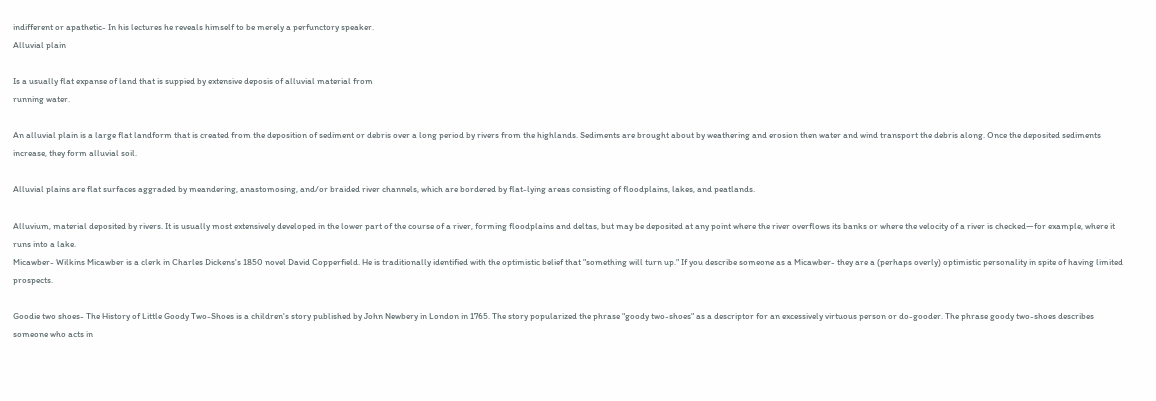indifferent or apathetic- In his lectures he reveals himself to be merely a perfunctory speaker.
Alluvial plain

Is a usually flat expanse of land that is suppied by extensive deposis of alluvial material from
running water.

An alluvial plain is a large flat landform that is created from the deposition of sediment or debris over a long period by rivers from the highlands. Sediments are brought about by weathering and erosion then water and wind transport the debris along. Once the deposited sediments increase, they form alluvial soil.

Alluvial plains are flat surfaces aggraded by meandering, anastomosing, and/or braided river channels, which are bordered by flat-lying areas consisting of floodplains, lakes, and peatlands.

Alluvium, material deposited by rivers. It is usually most extensively developed in the lower part of the course of a river, forming floodplains and deltas, but may be deposited at any point where the river overflows its banks or where the velocity of a river is checked—for example, where it runs into a lake.
Micawber- Wilkins Micawber is a clerk in Charles Dickens's 1850 novel David Copperfield. He is traditionally identified with the optimistic belief that "something will turn up." If you describe someone as a Micawber- they are a (perhaps overly) optimistic personality in spite of having limited prospects.

Goodie two shoes- The History of Little Goody Two-Shoes is a children's story published by John Newbery in London in 1765. The story popularized the phrase "goody two-shoes" as a descriptor for an excessively virtuous person or do-gooder. The phrase goody two-shoes describes someone who acts in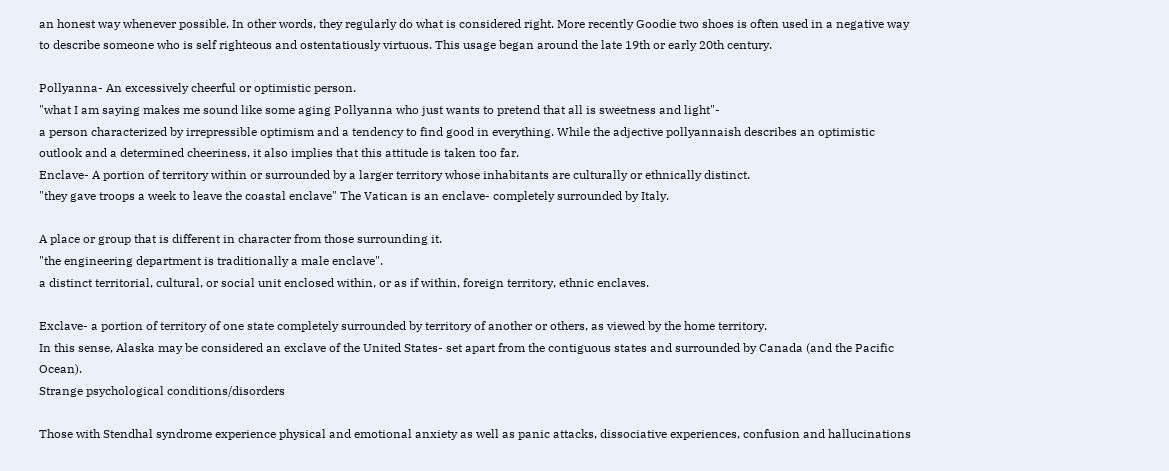an honest way whenever possible. In other words, they regularly do what is considered right. More recently Goodie two shoes is often used in a negative way to describe someone who is self righteous and ostentatiously virtuous. This usage began around the late 19th or early 20th century.

Pollyanna- An excessively cheerful or optimistic person.
"what I am saying makes me sound like some aging Pollyanna who just wants to pretend that all is sweetness and light"-
a person characterized by irrepressible optimism and a tendency to find good in everything. While the adjective pollyannaish describes an optimistic outlook and a determined cheeriness, it also implies that this attitude is taken too far.
Enclave- A portion of territory within or surrounded by a larger territory whose inhabitants are culturally or ethnically distinct.
"they gave troops a week to leave the coastal enclave" The Vatican is an enclave- completely surrounded by Italy.

A place or group that is different in character from those surrounding it.
"the engineering department is traditionally a male enclave".
a distinct territorial, cultural, or social unit enclosed within, or as if within, foreign territory, ethnic enclaves.

Exclave- a portion of territory of one state completely surrounded by territory of another or others, as viewed by the home territory.
In this sense, Alaska may be considered an exclave of the United States- set apart from the contiguous states and surrounded by Canada (and the Pacific Ocean).
Strange psychological conditions/disorders

Those with Stendhal syndrome experience physical and emotional anxiety as well as panic attacks, dissociative experiences, confusion and hallucinations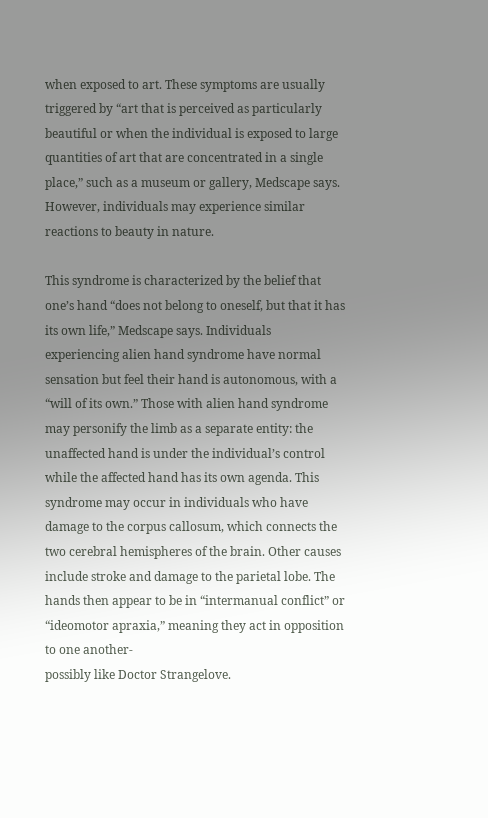when exposed to art. These symptoms are usually triggered by “art that is perceived as particularly beautiful or when the individual is exposed to large quantities of art that are concentrated in a single place,” such as a museum or gallery, Medscape says. However, individuals may experience similar reactions to beauty in nature.

This syndrome is characterized by the belief that one’s hand “does not belong to oneself, but that it has its own life,” Medscape says. Individuals experiencing alien hand syndrome have normal sensation but feel their hand is autonomous, with a “will of its own.” Those with alien hand syndrome may personify the limb as a separate entity: the unaffected hand is under the individual’s control while the affected hand has its own agenda. This syndrome may occur in individuals who have damage to the corpus callosum, which connects the two cerebral hemispheres of the brain. Other causes include stroke and damage to the parietal lobe. The hands then appear to be in “intermanual conflict” or “ideomotor apraxia,” meaning they act in opposition to one another-
possibly like Doctor Strangelove.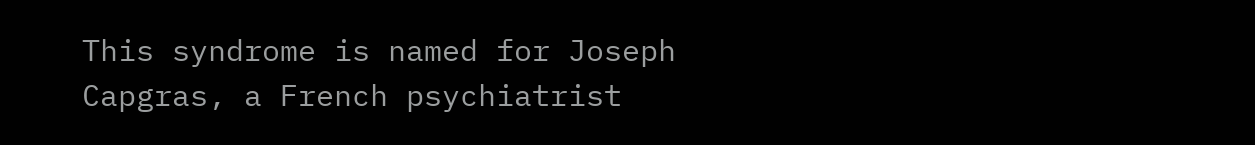This syndrome is named for Joseph Capgras, a French psychiatrist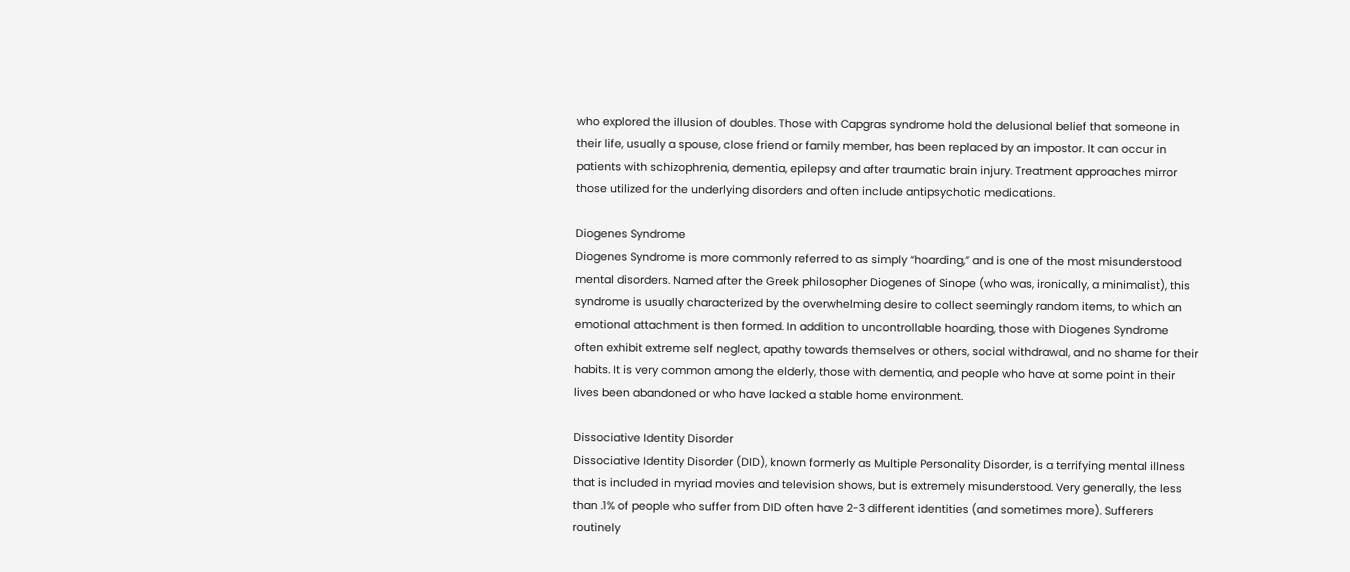who explored the illusion of doubles. Those with Capgras syndrome hold the delusional belief that someone in their life, usually a spouse, close friend or family member, has been replaced by an impostor. It can occur in patients with schizophrenia, dementia, epilepsy and after traumatic brain injury. Treatment approaches mirror those utilized for the underlying disorders and often include antipsychotic medications.

Diogenes Syndrome
Diogenes Syndrome is more commonly referred to as simply “hoarding,” and is one of the most misunderstood mental disorders. Named after the Greek philosopher Diogenes of Sinope (who was, ironically, a minimalist), this syndrome is usually characterized by the overwhelming desire to collect seemingly random items, to which an emotional attachment is then formed. In addition to uncontrollable hoarding, those with Diogenes Syndrome often exhibit extreme self neglect, apathy towards themselves or others, social withdrawal, and no shame for their habits. It is very common among the elderly, those with dementia, and people who have at some point in their lives been abandoned or who have lacked a stable home environment.

Dissociative Identity Disorder
Dissociative Identity Disorder (DID), known formerly as Multiple Personality Disorder, is a terrifying mental illness that is included in myriad movies and television shows, but is extremely misunderstood. Very generally, the less than .1% of people who suffer from DID often have 2-3 different identities (and sometimes more). Sufferers routinely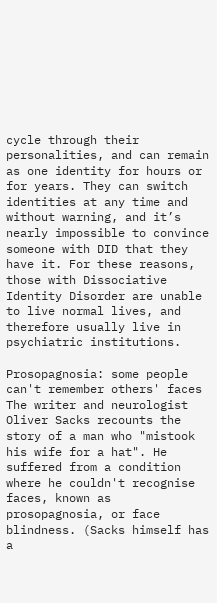cycle through their personalities, and can remain as one identity for hours or for years. They can switch identities at any time and without warning, and it’s nearly impossible to convince someone with DID that they have it. For these reasons, those with Dissociative Identity Disorder are unable to live normal lives, and therefore usually live in psychiatric institutions.

Prosopagnosia: some people can't remember others' faces
The writer and neurologist Oliver Sacks recounts the story of a man who "mistook his wife for a hat". He suffered from a condition where he couldn't recognise faces, known as prosopagnosia, or face blindness. (Sacks himself has a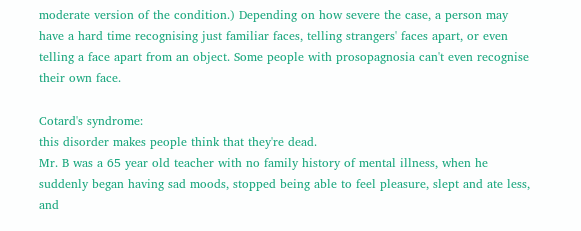moderate version of the condition.) Depending on how severe the case, a person may have a hard time recognising just familiar faces, telling strangers' faces apart, or even telling a face apart from an object. Some people with prosopagnosia can't even recognise their own face.

Cotard's syndrome:
this disorder makes people think that they're dead.
Mr. B was a 65 year old teacher with no family history of mental illness, when he suddenly began having sad moods, stopped being able to feel pleasure, slept and ate less, and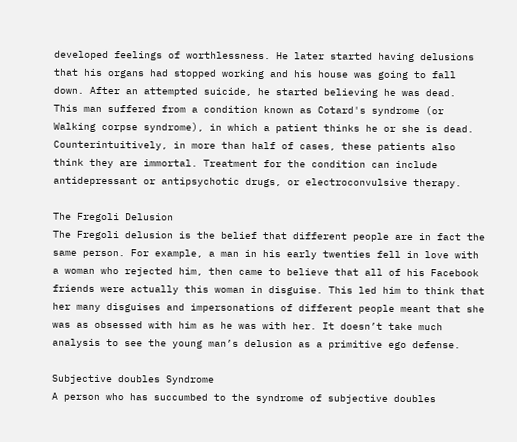developed feelings of worthlessness. He later started having delusions that his organs had stopped working and his house was going to fall down. After an attempted suicide, he started believing he was dead.
This man suffered from a condition known as Cotard's syndrome (or Walking corpse syndrome), in which a patient thinks he or she is dead. Counterintuitively, in more than half of cases, these patients also think they are immortal. Treatment for the condition can include antidepressant or antipsychotic drugs, or electroconvulsive therapy.

The Fregoli Delusion
The Fregoli delusion is the belief that different people are in fact the same person. For example, a man in his early twenties fell in love with a woman who rejected him, then came to believe that all of his Facebook friends were actually this woman in disguise. This led him to think that her many disguises and impersonations of different people meant that she was as obsessed with him as he was with her. It doesn’t take much analysis to see the young man’s delusion as a primitive ego defense.

Subjective doubles Syndrome
A person who has succumbed to the syndrome of subjective doubles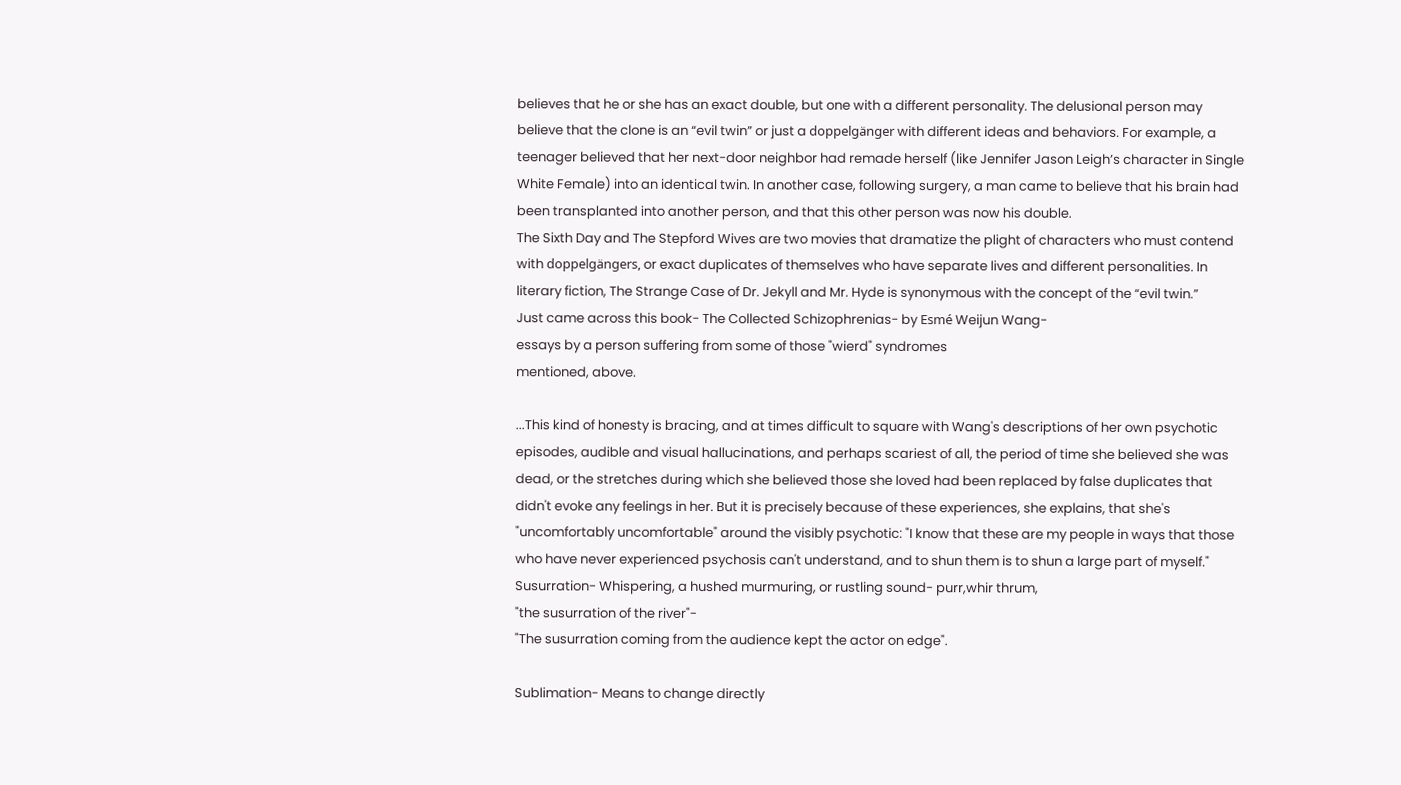believes that he or she has an exact double, but one with a different personality. The delusional person may believe that the clone is an “evil twin” or just a doppelgänger with different ideas and behaviors. For example, a teenager believed that her next-door neighbor had remade herself (like Jennifer Jason Leigh’s character in Single White Female) into an identical twin. In another case, following surgery, a man came to believe that his brain had been transplanted into another person, and that this other person was now his double.
The Sixth Day and The Stepford Wives are two movies that dramatize the plight of characters who must contend with doppelgängers, or exact duplicates of themselves who have separate lives and different personalities. In literary fiction, The Strange Case of Dr. Jekyll and Mr. Hyde is synonymous with the concept of the “evil twin.”
Just came across this book- The Collected Schizophrenias- by Esmé Weijun Wang-
essays by a person suffering from some of those "wierd" syndromes
mentioned, above.

...This kind of honesty is bracing, and at times difficult to square with Wang's descriptions of her own psychotic episodes, audible and visual hallucinations, and perhaps scariest of all, the period of time she believed she was dead, or the stretches during which she believed those she loved had been replaced by false duplicates that didn't evoke any feelings in her. But it is precisely because of these experiences, she explains, that she's "uncomfortably uncomfortable" around the visibly psychotic: "I know that these are my people in ways that those who have never experienced psychosis can't understand, and to shun them is to shun a large part of myself."
Susurration- Whispering, a hushed murmuring, or rustling sound- purr,whir thrum,
"the susurration of the river"-
"The susurration coming from the audience kept the actor on edge".

Sublimation- Means to change directly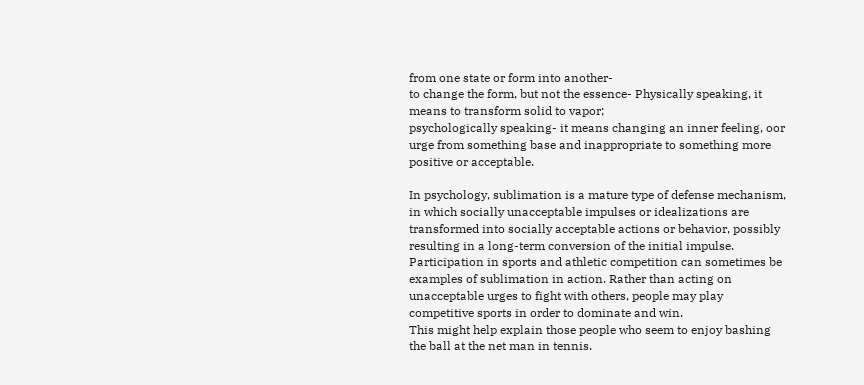from one state or form into another-
to change the form, but not the essence- Physically speaking, it means to transform solid to vapor;
psychologically speaking- it means changing an inner feeling, oor urge from something base and inappropriate to something more positive or acceptable.

In psychology, sublimation is a mature type of defense mechanism, in which socially unacceptable impulses or idealizations are
transformed into socially acceptable actions or behavior, possibly resulting in a long-term conversion of the initial impulse.
Participation in sports and athletic competition can sometimes be examples of sublimation in action. Rather than acting on
unacceptable urges to fight with others, people may play competitive sports in order to dominate and win.
This might help explain those people who seem to enjoy bashing the ball at the net man in tennis.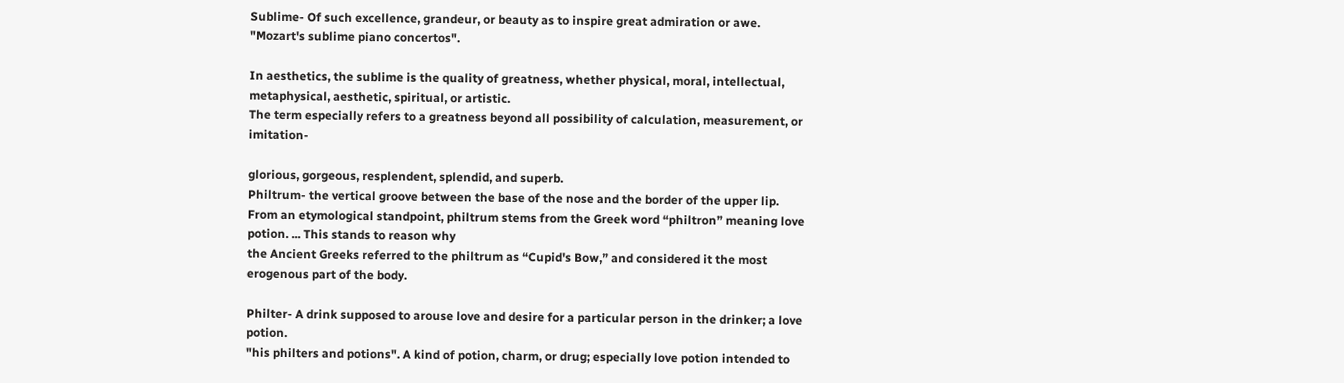Sublime- Of such excellence, grandeur, or beauty as to inspire great admiration or awe.
"Mozart's sublime piano concertos".

In aesthetics, the sublime is the quality of greatness, whether physical, moral, intellectual, metaphysical, aesthetic, spiritual, or artistic.
The term especially refers to a greatness beyond all possibility of calculation, measurement, or imitation-

glorious, gorgeous, resplendent, splendid, and superb.
Philtrum- the vertical groove between the base of the nose and the border of the upper lip.
From an etymological standpoint, philtrum stems from the Greek word “philtron” meaning love potion. ... This stands to reason why
the Ancient Greeks referred to the philtrum as “Cupid's Bow,” and considered it the most erogenous part of the body.

Philter- A drink supposed to arouse love and desire for a particular person in the drinker; a love potion.
"his philters and potions". A kind of potion, charm, or drug; especially love potion intended to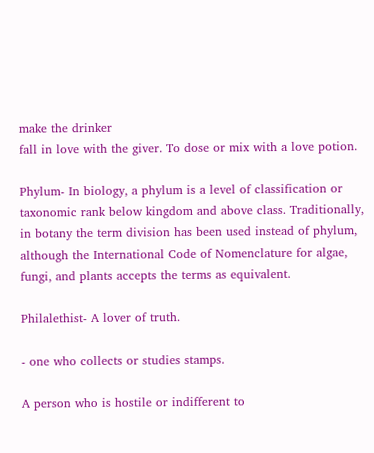make the drinker
fall in love with the giver. To dose or mix with a love potion.

Phylum- In biology, a phylum is a level of classification or taxonomic rank below kingdom and above class. Traditionally,
in botany the term division has been used instead of phylum, although the International Code of Nomenclature for algae, fungi, and plants accepts the terms as equivalent.

Philalethist- A lover of truth.

- one who collects or studies stamps.

A person who is hostile or indifferent to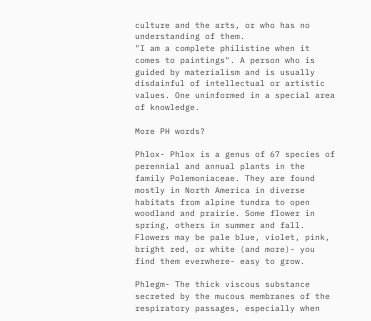culture and the arts, or who has no understanding of them.
"I am a complete philistine when it comes to paintings". A person who is guided by materialism and is usually disdainful of intellectual or artistic values. One uninformed in a special area of knowledge.

More PH words?

Phlox- Phlox is a genus of 67 species of perennial and annual plants in the family Polemoniaceae. They are found mostly in North America in diverse habitats from alpine tundra to open woodland and prairie. Some flower in spring, others in summer and fall. Flowers may be pale blue, violet, pink, bright red, or white (and more)- you find them everwhere- easy to grow.

Phlegm- The thick viscous substance secreted by the mucous membranes of the respiratory passages, especially when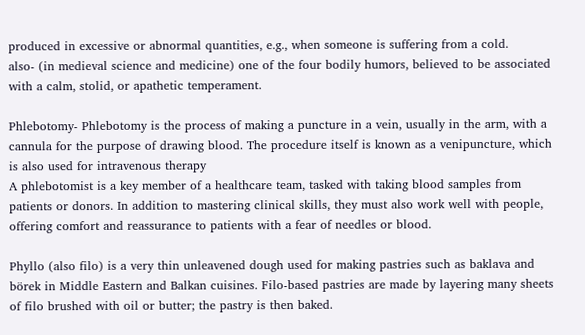produced in excessive or abnormal quantities, e.g., when someone is suffering from a cold.
also- (in medieval science and medicine) one of the four bodily humors, believed to be associated with a calm, stolid, or apathetic temperament.

Phlebotomy- Phlebotomy is the process of making a puncture in a vein, usually in the arm, with a cannula for the purpose of drawing blood. The procedure itself is known as a venipuncture, which is also used for intravenous therapy
A phlebotomist is a key member of a healthcare team, tasked with taking blood samples from patients or donors. In addition to mastering clinical skills, they must also work well with people, offering comfort and reassurance to patients with a fear of needles or blood.

Phyllo (also filo) is a very thin unleavened dough used for making pastries such as baklava and börek in Middle Eastern and Balkan cuisines. Filo-based pastries are made by layering many sheets of filo brushed with oil or butter; the pastry is then baked.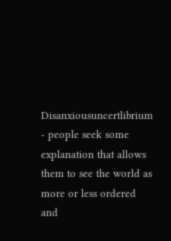Disanxiousuncertlibrium - people seek some explanation that allows them to see the world as more or less ordered and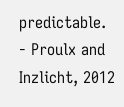predictable.
- Proulx and Inzlicht, 2012